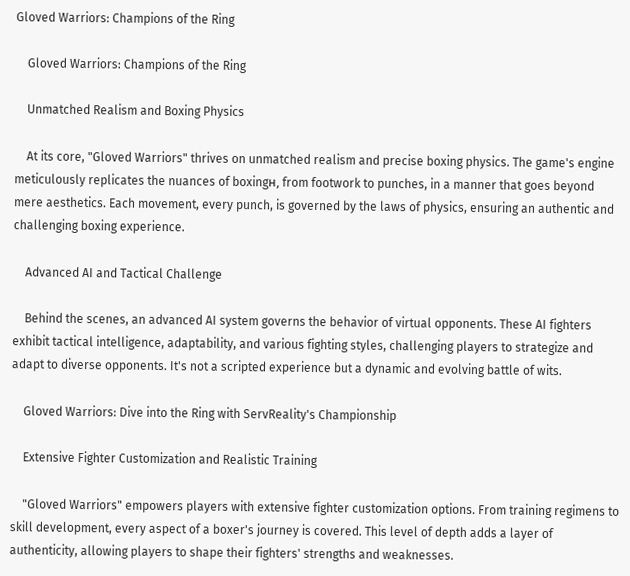Gloved Warriors: Champions of the Ring

    Gloved Warriors: Champions of the Ring

    Unmatched Realism and Boxing Physics

    At its core, "Gloved Warriors" thrives on unmatched realism and precise boxing physics. The game's engine meticulously replicates the nuances of boxingн, from footwork to punches, in a manner that goes beyond mere aesthetics. Each movement, every punch, is governed by the laws of physics, ensuring an authentic and challenging boxing experience.

    Advanced AI and Tactical Challenge

    Behind the scenes, an advanced AI system governs the behavior of virtual opponents. These AI fighters exhibit tactical intelligence, adaptability, and various fighting styles, challenging players to strategize and adapt to diverse opponents. It's not a scripted experience but a dynamic and evolving battle of wits.

    Gloved Warriors: Dive into the Ring with ServReality's Championship

    Extensive Fighter Customization and Realistic Training

    "Gloved Warriors" empowers players with extensive fighter customization options. From training regimens to skill development, every aspect of a boxer's journey is covered. This level of depth adds a layer of authenticity, allowing players to shape their fighters' strengths and weaknesses.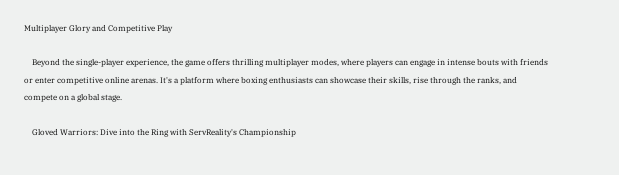Multiplayer Glory and Competitive Play

    Beyond the single-player experience, the game offers thrilling multiplayer modes, where players can engage in intense bouts with friends or enter competitive online arenas. It's a platform where boxing enthusiasts can showcase their skills, rise through the ranks, and compete on a global stage.

    Gloved Warriors: Dive into the Ring with ServReality's Championship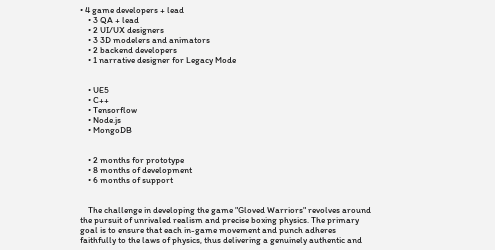• 4 game developers + lead
    • 3 QA + lead
    • 2 UI/UX designers
    • 3 3D modelers and animators
    • 2 backend developers
    • 1 narrative designer for Legacy Mode


    • UE5
    • C++
    • Tensorflow
    • Node.js
    • MongoDB


    • 2 months for prototype
    • 8 months of development
    • 6 months of support


    The challenge in developing the game "Gloved Warriors" revolves around the pursuit of unrivaled realism and precise boxing physics. The primary goal is to ensure that each in-game movement and punch adheres faithfully to the laws of physics, thus delivering a genuinely authentic and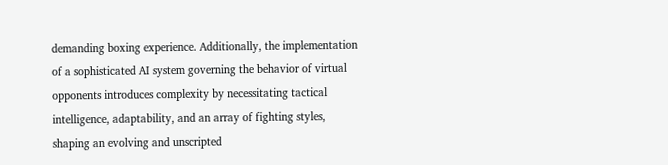demanding boxing experience. Additionally, the implementation of a sophisticated AI system governing the behavior of virtual opponents introduces complexity by necessitating tactical intelligence, adaptability, and an array of fighting styles, shaping an evolving and unscripted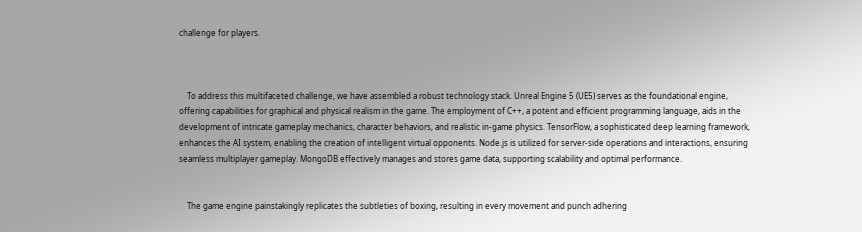challenge for players.



    To address this multifaceted challenge, we have assembled a robust technology stack. Unreal Engine 5 (UE5) serves as the foundational engine, offering capabilities for graphical and physical realism in the game. The employment of C++, a potent and efficient programming language, aids in the development of intricate gameplay mechanics, character behaviors, and realistic in-game physics. TensorFlow, a sophisticated deep learning framework, enhances the AI system, enabling the creation of intelligent virtual opponents. Node.js is utilized for server-side operations and interactions, ensuring seamless multiplayer gameplay. MongoDB effectively manages and stores game data, supporting scalability and optimal performance.


    The game engine painstakingly replicates the subtleties of boxing, resulting in every movement and punch adhering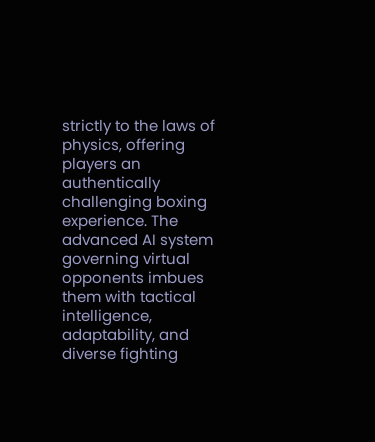strictly to the laws of physics, offering players an authentically challenging boxing experience. The advanced AI system governing virtual opponents imbues them with tactical intelligence, adaptability, and diverse fighting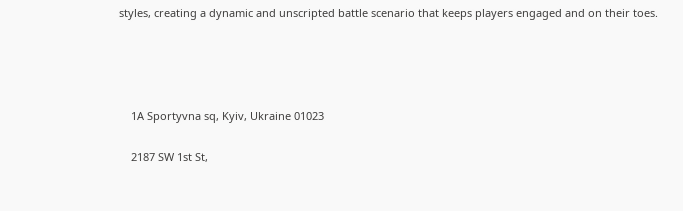styles, creating a dynamic and unscripted battle scenario that keeps players engaged and on their toes.




    1A Sportyvna sq, Kyiv, Ukraine 01023

    2187 SW 1st St,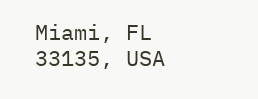Miami, FL 33135, USA